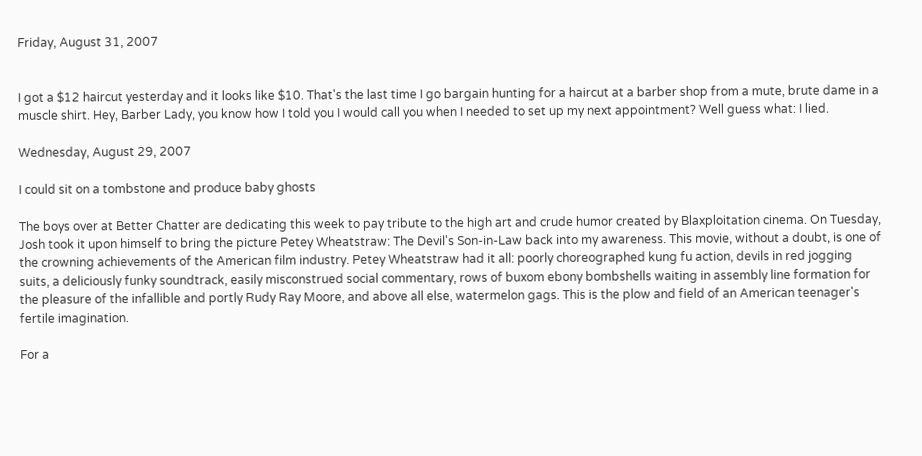Friday, August 31, 2007


I got a $12 haircut yesterday and it looks like $10. That's the last time I go bargain hunting for a haircut at a barber shop from a mute, brute dame in a muscle shirt. Hey, Barber Lady, you know how I told you I would call you when I needed to set up my next appointment? Well guess what: I lied.

Wednesday, August 29, 2007

I could sit on a tombstone and produce baby ghosts

The boys over at Better Chatter are dedicating this week to pay tribute to the high art and crude humor created by Blaxploitation cinema. On Tuesday, Josh took it upon himself to bring the picture Petey Wheatstraw: The Devil's Son-in-Law back into my awareness. This movie, without a doubt, is one of the crowning achievements of the American film industry. Petey Wheatstraw had it all: poorly choreographed kung fu action, devils in red jogging suits, a deliciously funky soundtrack, easily misconstrued social commentary, rows of buxom ebony bombshells waiting in assembly line formation for the pleasure of the infallible and portly Rudy Ray Moore, and above all else, watermelon gags. This is the plow and field of an American teenager's fertile imagination.

For a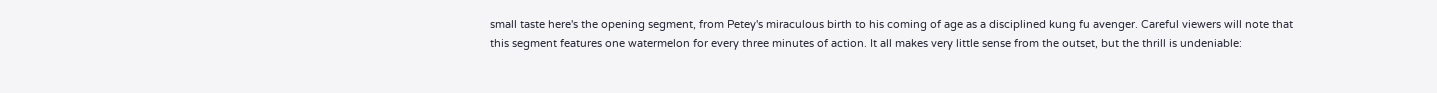small taste here's the opening segment, from Petey's miraculous birth to his coming of age as a disciplined kung fu avenger. Careful viewers will note that this segment features one watermelon for every three minutes of action. It all makes very little sense from the outset, but the thrill is undeniable: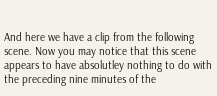And here we have a clip from the following scene. Now you may notice that this scene appears to have absolutley nothing to do with the preceding nine minutes of the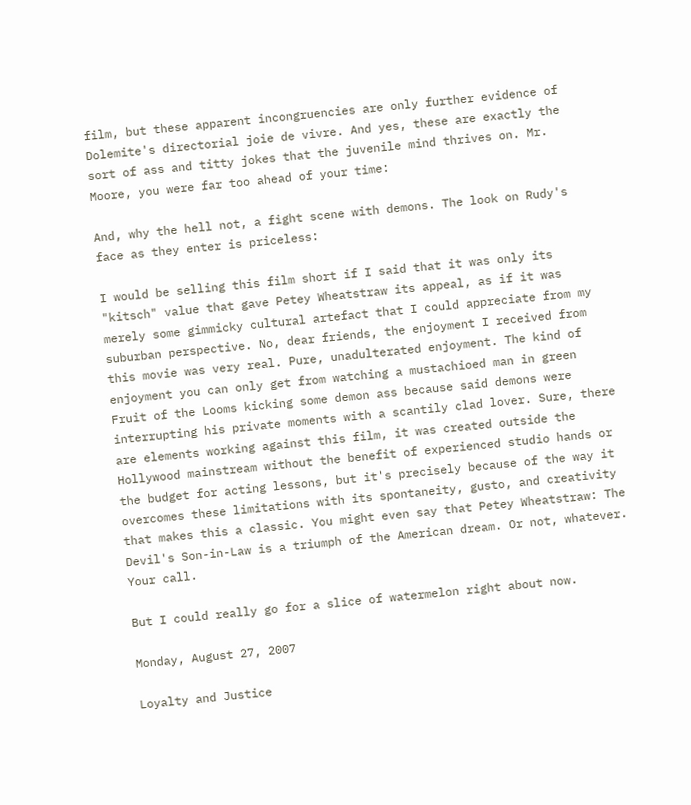film, but these apparent incongruencies are only further evidence of Dolemite's directorial joie de vivre. And yes, these are exactly the sort of ass and titty jokes that the juvenile mind thrives on. Mr. Moore, you were far too ahead of your time:

And, why the hell not, a fight scene with demons. The look on Rudy's face as they enter is priceless:

I would be selling this film short if I said that it was only its "kitsch" value that gave Petey Wheatstraw its appeal, as if it was merely some gimmicky cultural artefact that I could appreciate from my suburban perspective. No, dear friends, the enjoyment I received from this movie was very real. Pure, unadulterated enjoyment. The kind of enjoyment you can only get from watching a mustachioed man in green Fruit of the Looms kicking some demon ass because said demons were interrupting his private moments with a scantily clad lover. Sure, there are elements working against this film, it was created outside the Hollywood mainstream without the benefit of experienced studio hands or the budget for acting lessons, but it's precisely because of the way it overcomes these limitations with its spontaneity, gusto, and creativity that makes this a classic. You might even say that Petey Wheatstraw: The Devil's Son-in-Law is a triumph of the American dream. Or not, whatever. Your call.

But I could really go for a slice of watermelon right about now.

Monday, August 27, 2007

Loyalty and Justice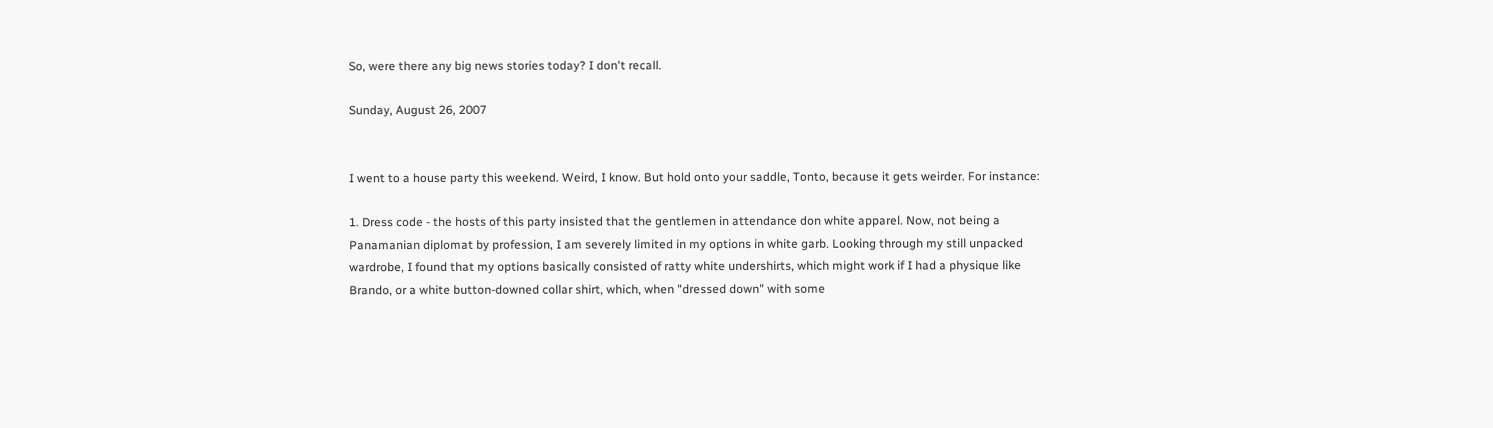So, were there any big news stories today? I don't recall.

Sunday, August 26, 2007


I went to a house party this weekend. Weird, I know. But hold onto your saddle, Tonto, because it gets weirder. For instance:

1. Dress code - the hosts of this party insisted that the gentlemen in attendance don white apparel. Now, not being a Panamanian diplomat by profession, I am severely limited in my options in white garb. Looking through my still unpacked wardrobe, I found that my options basically consisted of ratty white undershirts, which might work if I had a physique like Brando, or a white button-downed collar shirt, which, when "dressed down" with some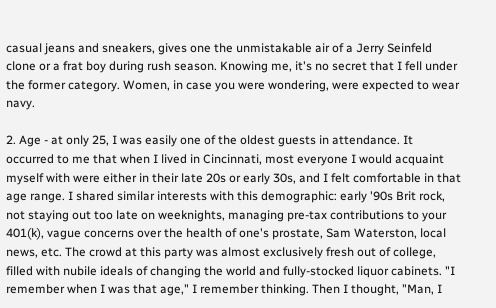casual jeans and sneakers, gives one the unmistakable air of a Jerry Seinfeld clone or a frat boy during rush season. Knowing me, it's no secret that I fell under the former category. Women, in case you were wondering, were expected to wear navy.

2. Age - at only 25, I was easily one of the oldest guests in attendance. It occurred to me that when I lived in Cincinnati, most everyone I would acquaint myself with were either in their late 20s or early 30s, and I felt comfortable in that age range. I shared similar interests with this demographic: early '90s Brit rock, not staying out too late on weeknights, managing pre-tax contributions to your 401(k), vague concerns over the health of one's prostate, Sam Waterston, local news, etc. The crowd at this party was almost exclusively fresh out of college, filled with nubile ideals of changing the world and fully-stocked liquor cabinets. "I remember when I was that age," I remember thinking. Then I thought, "Man, I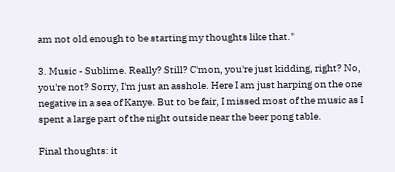am not old enough to be starting my thoughts like that."

3. Music - Sublime. Really? Still? C'mon, you're just kidding, right? No, you're not? Sorry, I'm just an asshole. Here I am just harping on the one negative in a sea of Kanye. But to be fair, I missed most of the music as I spent a large part of the night outside near the beer pong table.

Final thoughts: it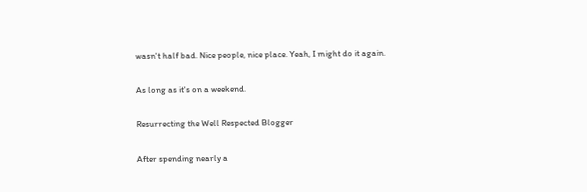wasn't half bad. Nice people, nice place. Yeah, I might do it again.

As long as it's on a weekend.

Resurrecting the Well Respected Blogger

After spending nearly a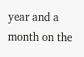year and a month on the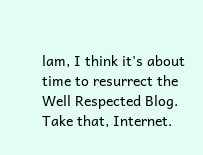lam, I think it's about time to resurrect the Well Respected Blog. Take that, Internet.